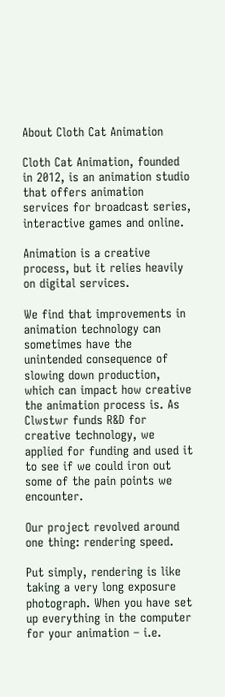About Cloth Cat Animation

Cloth Cat Animation, founded in 2012, is an animation studio that offers animation services for broadcast series, interactive games and online.

Animation is a creative process, but it relies heavily on digital services.

We find that improvements in animation technology can sometimes have the unintended consequence of slowing down production, which can impact how creative the animation process is. As Clwstwr funds R&D for creative technology, we applied for funding and used it to see if we could iron out some of the pain points we encounter.

Our project revolved around one thing: rendering speed.

Put simply, rendering is like taking a very long exposure photograph. When you have set up everything in the computer for your animation – i.e.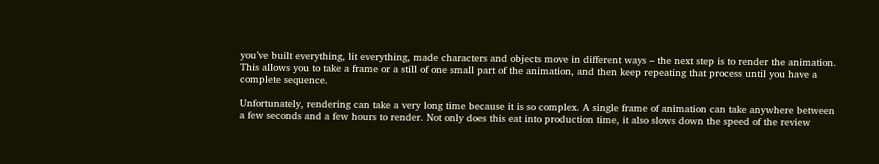you’ve built everything, lit everything, made characters and objects move in different ways – the next step is to render the animation. This allows you to take a frame or a still of one small part of the animation, and then keep repeating that process until you have a complete sequence.

Unfortunately, rendering can take a very long time because it is so complex. A single frame of animation can take anywhere between a few seconds and a few hours to render. Not only does this eat into production time, it also slows down the speed of the review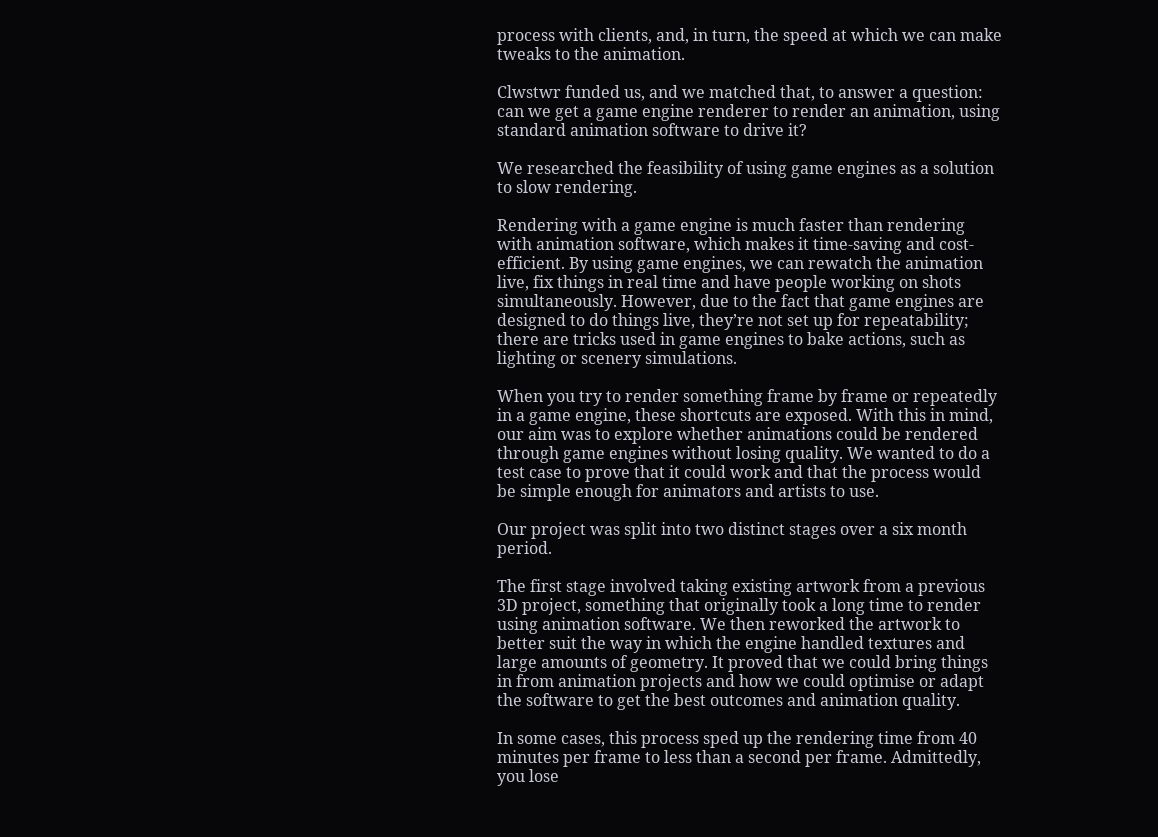process with clients, and, in turn, the speed at which we can make tweaks to the animation.

Clwstwr funded us, and we matched that, to answer a question: can we get a game engine renderer to render an animation, using standard animation software to drive it?

We researched the feasibility of using game engines as a solution to slow rendering.

Rendering with a game engine is much faster than rendering with animation software, which makes it time-saving and cost-efficient. By using game engines, we can rewatch the animation live, fix things in real time and have people working on shots simultaneously. However, due to the fact that game engines are designed to do things live, they’re not set up for repeatability; there are tricks used in game engines to bake actions, such as lighting or scenery simulations.

When you try to render something frame by frame or repeatedly in a game engine, these shortcuts are exposed. With this in mind, our aim was to explore whether animations could be rendered through game engines without losing quality. We wanted to do a test case to prove that it could work and that the process would be simple enough for animators and artists to use.

Our project was split into two distinct stages over a six month period.

The first stage involved taking existing artwork from a previous 3D project, something that originally took a long time to render using animation software. We then reworked the artwork to better suit the way in which the engine handled textures and large amounts of geometry. It proved that we could bring things in from animation projects and how we could optimise or adapt the software to get the best outcomes and animation quality.

In some cases, this process sped up the rendering time from 40 minutes per frame to less than a second per frame. Admittedly, you lose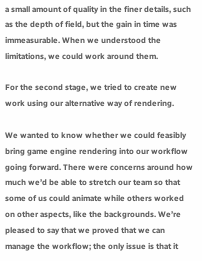a small amount of quality in the finer details, such as the depth of field, but the gain in time was immeasurable. When we understood the limitations, we could work around them.

For the second stage, we tried to create new work using our alternative way of rendering.

We wanted to know whether we could feasibly bring game engine rendering into our workflow going forward. There were concerns around how much we’d be able to stretch our team so that some of us could animate while others worked on other aspects, like the backgrounds. We’re pleased to say that we proved that we can manage the workflow; the only issue is that it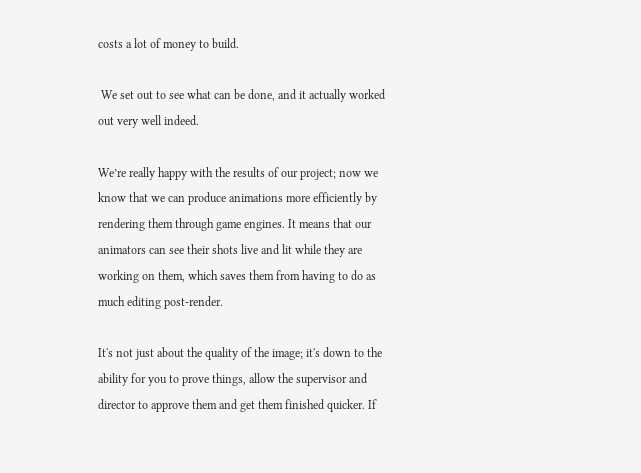costs a lot of money to build.

 We set out to see what can be done, and it actually worked out very well indeed.

We’re really happy with the results of our project; now we know that we can produce animations more efficiently by rendering them through game engines. It means that our animators can see their shots live and lit while they are working on them, which saves them from having to do as much editing post-render.

It's not just about the quality of the image; it's down to the ability for you to prove things, allow the supervisor and director to approve them and get them finished quicker. If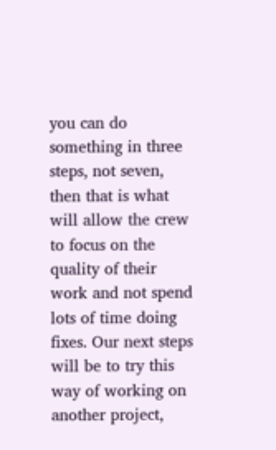you can do something in three steps, not seven, then that is what will allow the crew to focus on the quality of their work and not spend lots of time doing fixes. Our next steps will be to try this way of working on another project,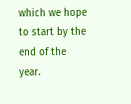which we hope to start by the end of the year.